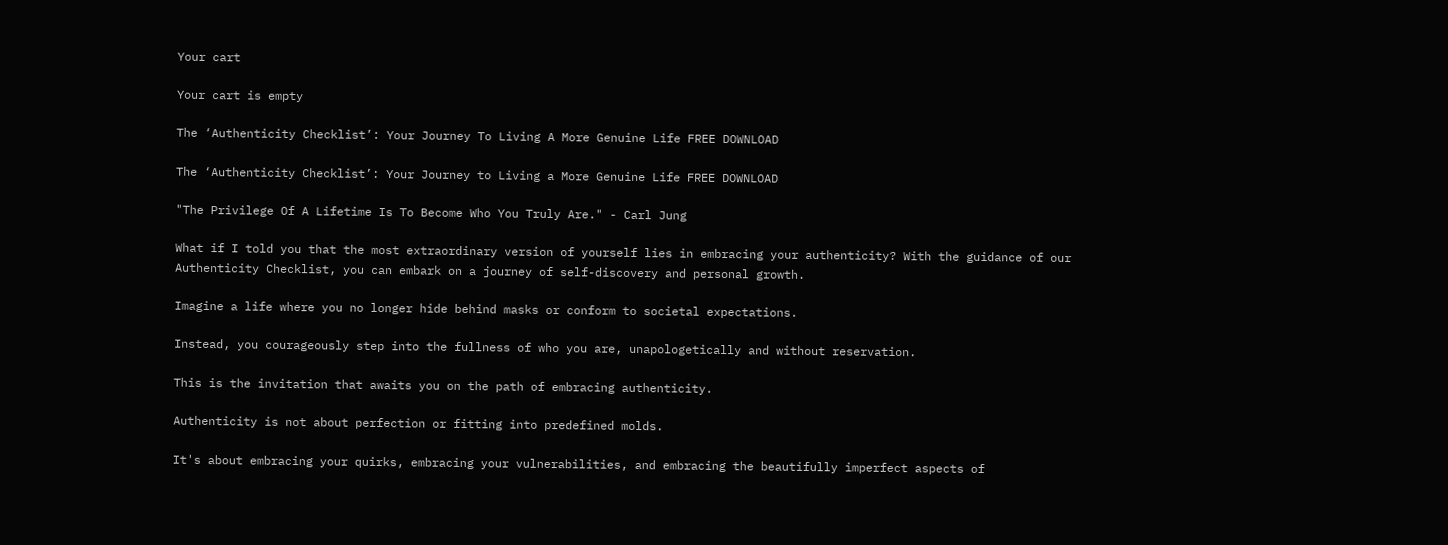Your cart

Your cart is empty

The ‘Authenticity Checklist’: Your Journey To Living A More Genuine Life FREE DOWNLOAD

The ‘Authenticity Checklist’: Your Journey to Living a More Genuine Life FREE DOWNLOAD

"The Privilege Of A Lifetime Is To Become Who You Truly Are." - Carl Jung

What if I told you that the most extraordinary version of yourself lies in embracing your authenticity? With the guidance of our Authenticity Checklist, you can embark on a journey of self-discovery and personal growth.

Imagine a life where you no longer hide behind masks or conform to societal expectations.

Instead, you courageously step into the fullness of who you are, unapologetically and without reservation.

This is the invitation that awaits you on the path of embracing authenticity.

Authenticity is not about perfection or fitting into predefined molds.

It's about embracing your quirks, embracing your vulnerabilities, and embracing the beautifully imperfect aspects of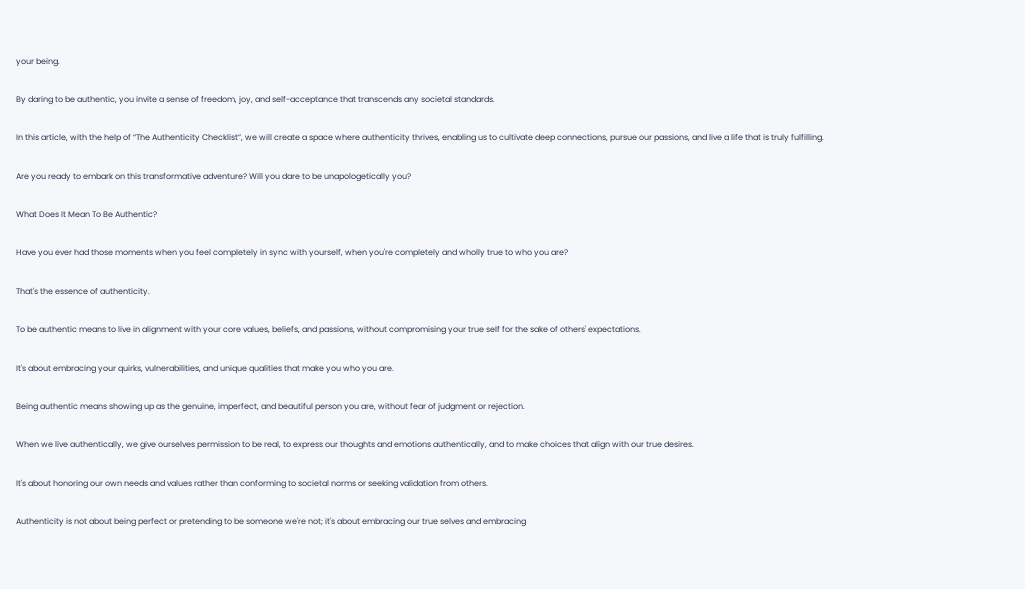your being.

By daring to be authentic, you invite a sense of freedom, joy, and self-acceptance that transcends any societal standards.

In this article, with the help of “The Authenticity Checklist”, we will create a space where authenticity thrives, enabling us to cultivate deep connections, pursue our passions, and live a life that is truly fulfilling.

Are you ready to embark on this transformative adventure? Will you dare to be unapologetically you?

What Does It Mean To Be Authentic?

Have you ever had those moments when you feel completely in sync with yourself, when you're completely and wholly true to who you are?

That's the essence of authenticity.

To be authentic means to live in alignment with your core values, beliefs, and passions, without compromising your true self for the sake of others' expectations.

It's about embracing your quirks, vulnerabilities, and unique qualities that make you who you are.

Being authentic means showing up as the genuine, imperfect, and beautiful person you are, without fear of judgment or rejection.

When we live authentically, we give ourselves permission to be real, to express our thoughts and emotions authentically, and to make choices that align with our true desires.

It's about honoring our own needs and values rather than conforming to societal norms or seeking validation from others.

Authenticity is not about being perfect or pretending to be someone we're not; it's about embracing our true selves and embracing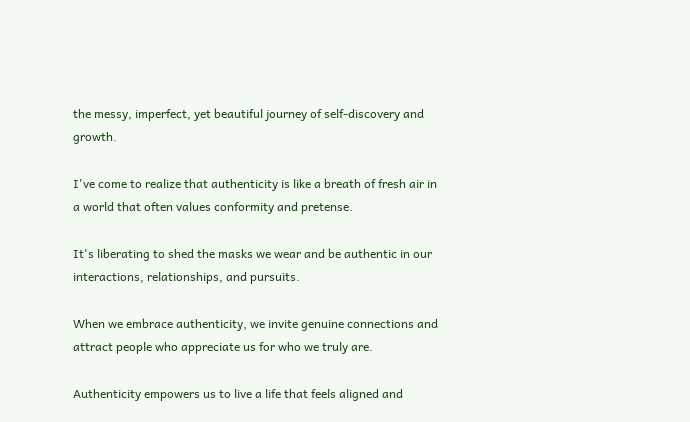the messy, imperfect, yet beautiful journey of self-discovery and growth.

I've come to realize that authenticity is like a breath of fresh air in a world that often values conformity and pretense.

It's liberating to shed the masks we wear and be authentic in our interactions, relationships, and pursuits.

When we embrace authenticity, we invite genuine connections and attract people who appreciate us for who we truly are.

Authenticity empowers us to live a life that feels aligned and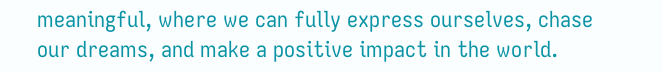meaningful, where we can fully express ourselves, chase our dreams, and make a positive impact in the world.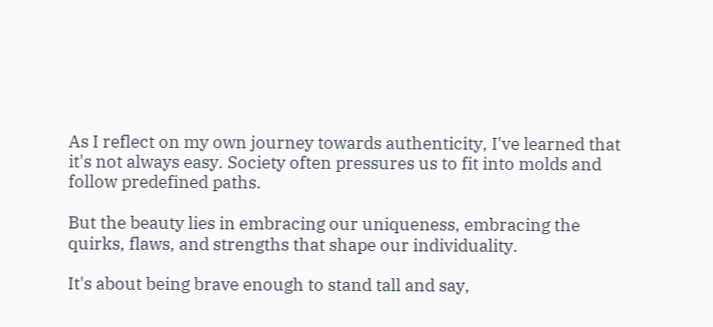As I reflect on my own journey towards authenticity, I've learned that it's not always easy. Society often pressures us to fit into molds and follow predefined paths.

But the beauty lies in embracing our uniqueness, embracing the quirks, flaws, and strengths that shape our individuality.

It's about being brave enough to stand tall and say,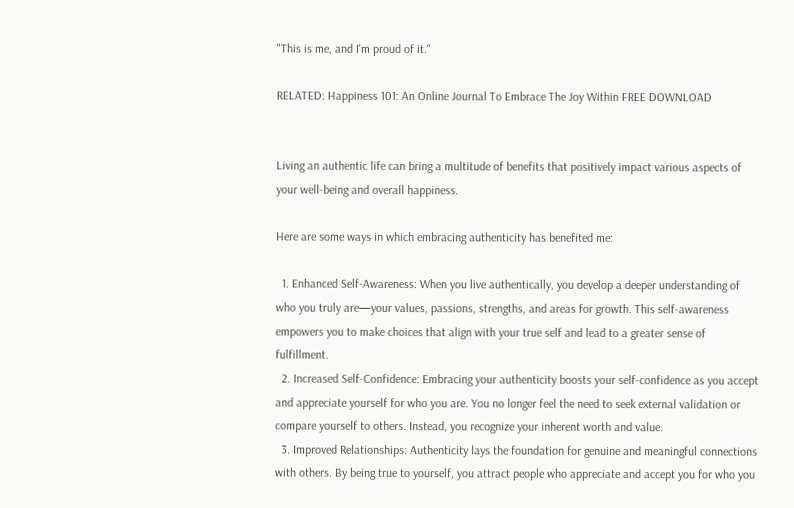"This is me, and I'm proud of it."

RELATED: Happiness 101: An Online Journal To Embrace The Joy Within FREE DOWNLOAD


Living an authentic life can bring a multitude of benefits that positively impact various aspects of your well-being and overall happiness.

Here are some ways in which embracing authenticity has benefited me:

  1. Enhanced Self-Awareness: When you live authentically, you develop a deeper understanding of who you truly are—your values, passions, strengths, and areas for growth. This self-awareness empowers you to make choices that align with your true self and lead to a greater sense of fulfillment.
  2. Increased Self-Confidence: Embracing your authenticity boosts your self-confidence as you accept and appreciate yourself for who you are. You no longer feel the need to seek external validation or compare yourself to others. Instead, you recognize your inherent worth and value.
  3. Improved Relationships: Authenticity lays the foundation for genuine and meaningful connections with others. By being true to yourself, you attract people who appreciate and accept you for who you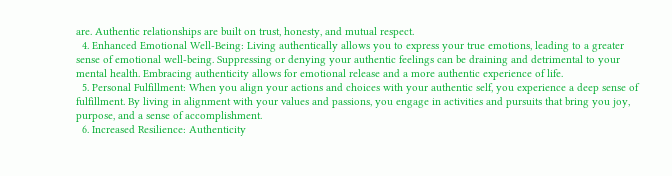are. Authentic relationships are built on trust, honesty, and mutual respect.
  4. Enhanced Emotional Well-Being: Living authentically allows you to express your true emotions, leading to a greater sense of emotional well-being. Suppressing or denying your authentic feelings can be draining and detrimental to your mental health. Embracing authenticity allows for emotional release and a more authentic experience of life.
  5. Personal Fulfillment: When you align your actions and choices with your authentic self, you experience a deep sense of fulfillment. By living in alignment with your values and passions, you engage in activities and pursuits that bring you joy, purpose, and a sense of accomplishment.
  6. Increased Resilience: Authenticity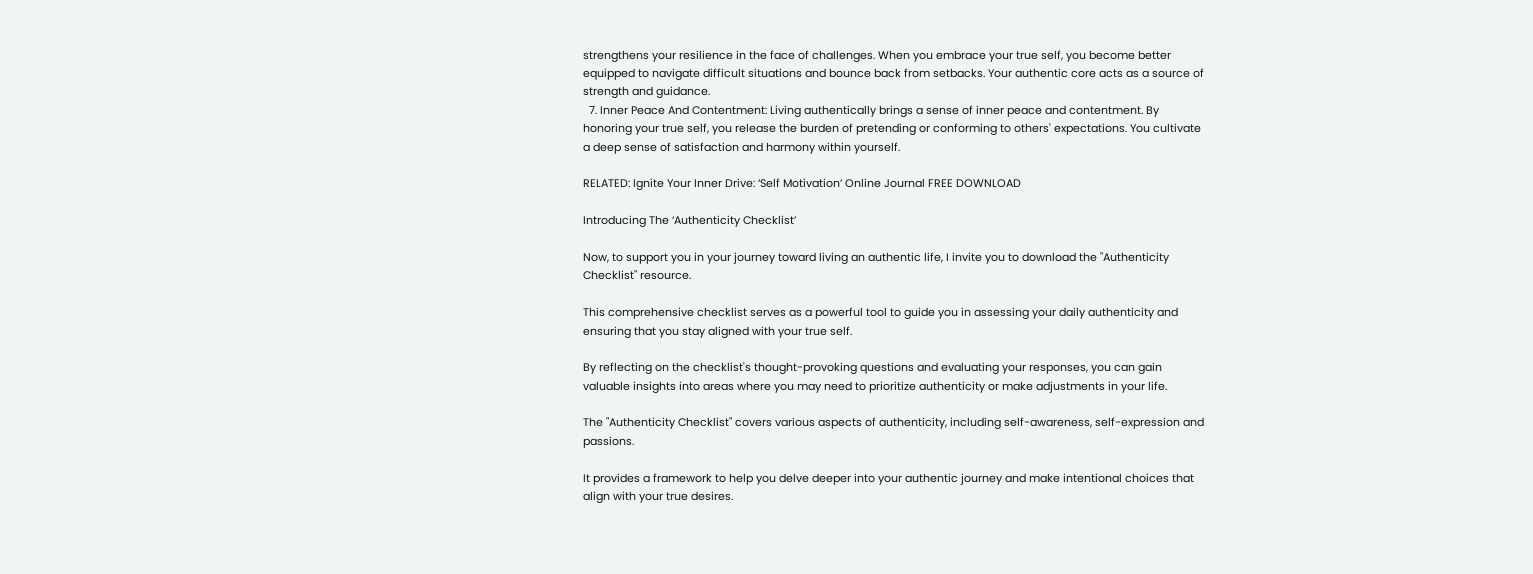strengthens your resilience in the face of challenges. When you embrace your true self, you become better equipped to navigate difficult situations and bounce back from setbacks. Your authentic core acts as a source of strength and guidance.
  7. Inner Peace And Contentment: Living authentically brings a sense of inner peace and contentment. By honoring your true self, you release the burden of pretending or conforming to others' expectations. You cultivate a deep sense of satisfaction and harmony within yourself.

RELATED: Ignite Your Inner Drive: ‘Self Motivation’ Online Journal FREE DOWNLOAD

Introducing The ‘Authenticity Checklist’

Now, to support you in your journey toward living an authentic life, I invite you to download the "Authenticity Checklist" resource.

This comprehensive checklist serves as a powerful tool to guide you in assessing your daily authenticity and ensuring that you stay aligned with your true self.

By reflecting on the checklist's thought-provoking questions and evaluating your responses, you can gain valuable insights into areas where you may need to prioritize authenticity or make adjustments in your life.

The "Authenticity Checklist" covers various aspects of authenticity, including self-awareness, self-expression and passions.

It provides a framework to help you delve deeper into your authentic journey and make intentional choices that align with your true desires.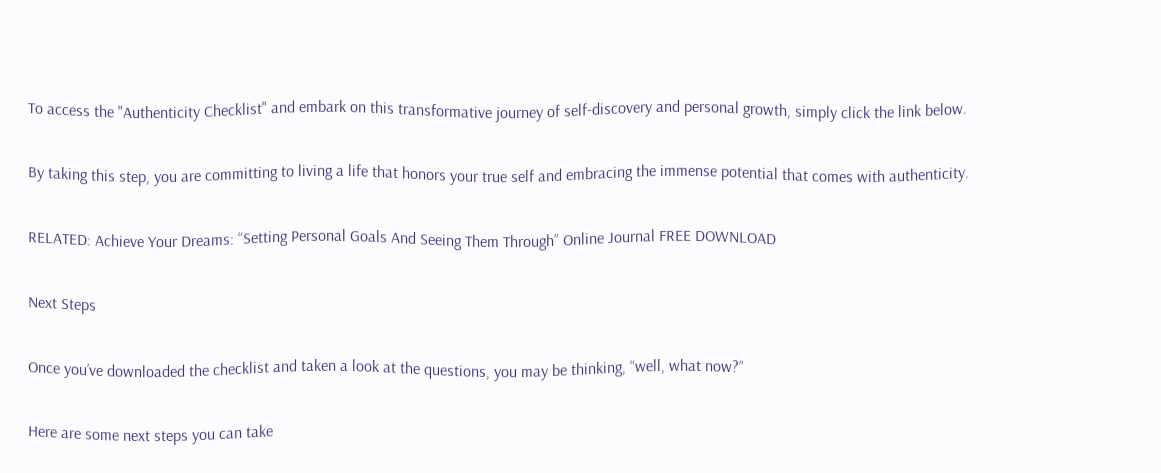To access the "Authenticity Checklist" and embark on this transformative journey of self-discovery and personal growth, simply click the link below.

By taking this step, you are committing to living a life that honors your true self and embracing the immense potential that comes with authenticity.

RELATED: Achieve Your Dreams: “Setting Personal Goals And Seeing Them Through” Online Journal FREE DOWNLOAD

Next Steps

Once you’ve downloaded the checklist and taken a look at the questions, you may be thinking, “well, what now?”

Here are some next steps you can take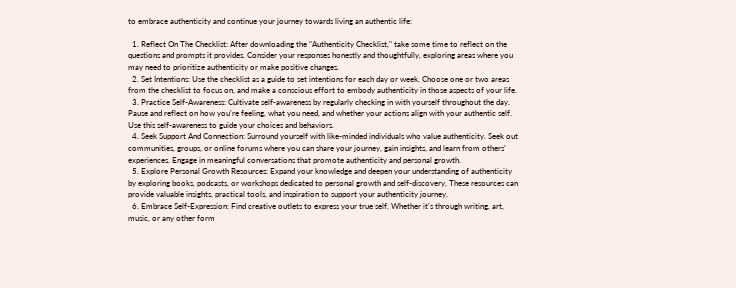to embrace authenticity and continue your journey towards living an authentic life:

  1. Reflect On The Checklist: After downloading the "Authenticity Checklist," take some time to reflect on the questions and prompts it provides. Consider your responses honestly and thoughtfully, exploring areas where you may need to prioritize authenticity or make positive changes.
  2. Set Intentions: Use the checklist as a guide to set intentions for each day or week. Choose one or two areas from the checklist to focus on, and make a conscious effort to embody authenticity in those aspects of your life.
  3. Practice Self-Awareness: Cultivate self-awareness by regularly checking in with yourself throughout the day. Pause and reflect on how you're feeling, what you need, and whether your actions align with your authentic self. Use this self-awareness to guide your choices and behaviors.
  4. Seek Support And Connection: Surround yourself with like-minded individuals who value authenticity. Seek out communities, groups, or online forums where you can share your journey, gain insights, and learn from others' experiences. Engage in meaningful conversations that promote authenticity and personal growth.
  5. Explore Personal Growth Resources: Expand your knowledge and deepen your understanding of authenticity by exploring books, podcasts, or workshops dedicated to personal growth and self-discovery. These resources can provide valuable insights, practical tools, and inspiration to support your authenticity journey.
  6. Embrace Self-Expression: Find creative outlets to express your true self. Whether it's through writing, art, music, or any other form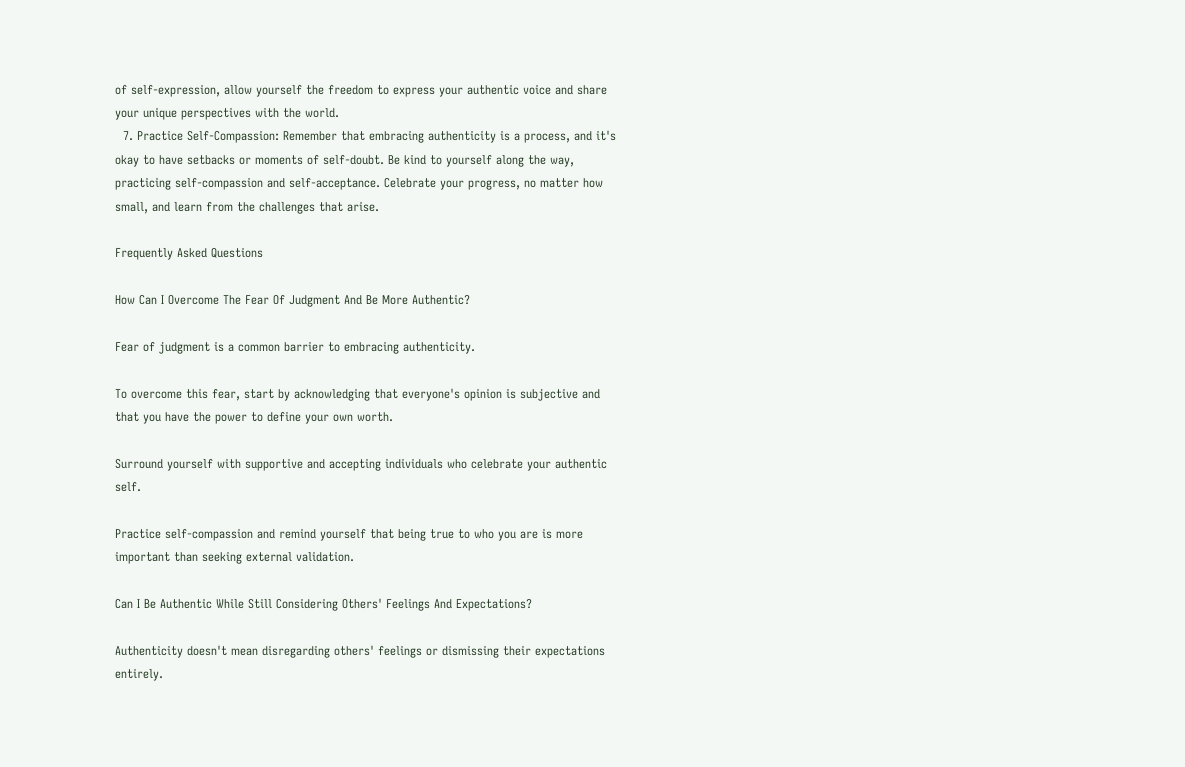of self-expression, allow yourself the freedom to express your authentic voice and share your unique perspectives with the world.
  7. Practice Self-Compassion: Remember that embracing authenticity is a process, and it's okay to have setbacks or moments of self-doubt. Be kind to yourself along the way, practicing self-compassion and self-acceptance. Celebrate your progress, no matter how small, and learn from the challenges that arise.

Frequently Asked Questions

How Can I Overcome The Fear Of Judgment And Be More Authentic?

Fear of judgment is a common barrier to embracing authenticity.

To overcome this fear, start by acknowledging that everyone's opinion is subjective and that you have the power to define your own worth.

Surround yourself with supportive and accepting individuals who celebrate your authentic self.

Practice self-compassion and remind yourself that being true to who you are is more important than seeking external validation.

Can I Be Authentic While Still Considering Others' Feelings And Expectations?

Authenticity doesn't mean disregarding others' feelings or dismissing their expectations entirely.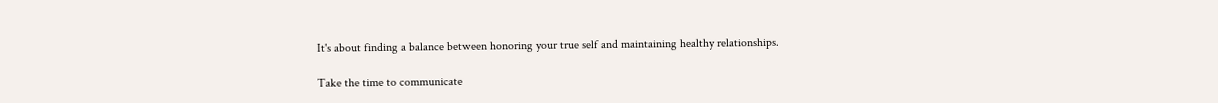It's about finding a balance between honoring your true self and maintaining healthy relationships.

Take the time to communicate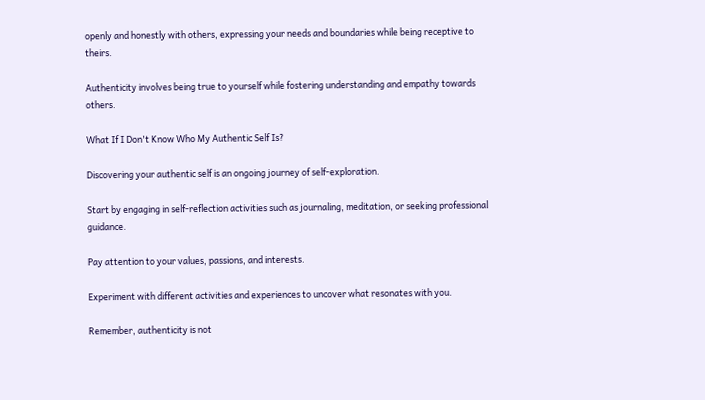openly and honestly with others, expressing your needs and boundaries while being receptive to theirs.

Authenticity involves being true to yourself while fostering understanding and empathy towards others.

What If I Don't Know Who My Authentic Self Is?

Discovering your authentic self is an ongoing journey of self-exploration.

Start by engaging in self-reflection activities such as journaling, meditation, or seeking professional guidance.

Pay attention to your values, passions, and interests.

Experiment with different activities and experiences to uncover what resonates with you.

Remember, authenticity is not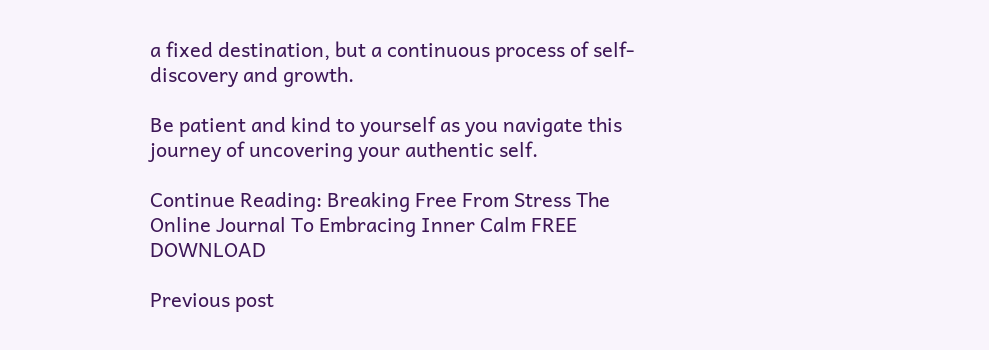a fixed destination, but a continuous process of self-discovery and growth.

Be patient and kind to yourself as you navigate this journey of uncovering your authentic self.

Continue Reading: Breaking Free From Stress The Online Journal To Embracing Inner Calm FREE DOWNLOAD

Previous post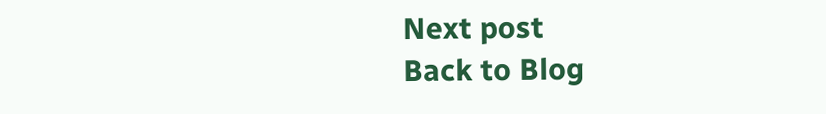Next post
Back to Blog